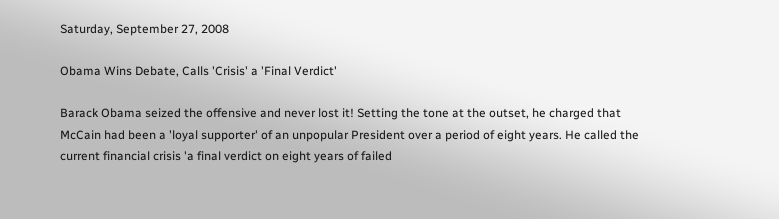Saturday, September 27, 2008

Obama Wins Debate, Calls 'Crisis' a 'Final Verdict'

Barack Obama seized the offensive and never lost it! Setting the tone at the outset, he charged that McCain had been a 'loyal supporter' of an unpopular President over a period of eight years. He called the current financial crisis 'a final verdict on eight years of failed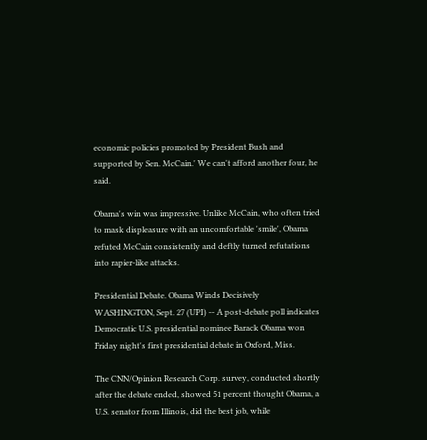economic policies promoted by President Bush and supported by Sen. McCain.' We can't afford another four, he said.

Obama's win was impressive. Unlike McCain, who often tried to mask displeasure with an uncomfortable 'smile', Obama refuted McCain consistently and deftly turned refutations into rapier-like attacks.

Presidential Debate. Obama Winds Decisively
WASHINGTON, Sept. 27 (UPI) -- A post-debate poll indicates Democratic U.S. presidential nominee Barack Obama won Friday night's first presidential debate in Oxford, Miss.

The CNN/Opinion Research Corp. survey, conducted shortly after the debate ended, showed 51 percent thought Obama, a U.S. senator from Illinois, did the best job, while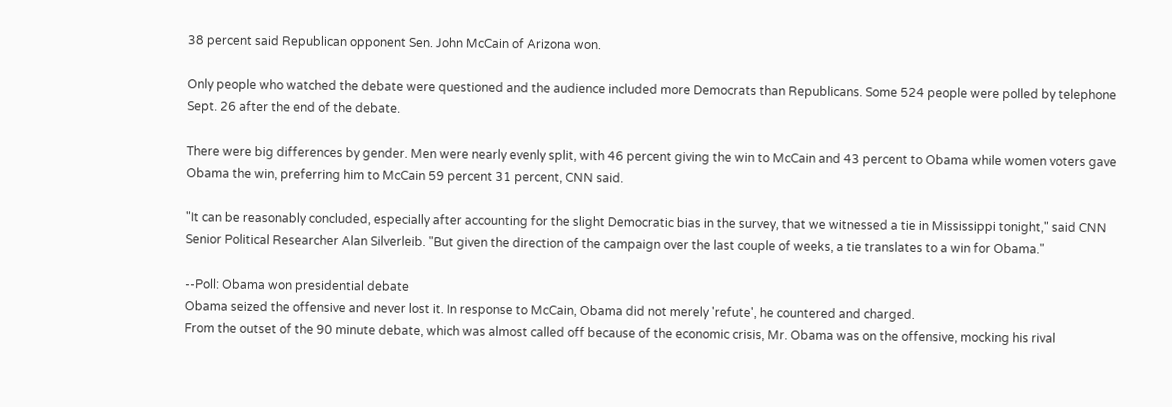38 percent said Republican opponent Sen. John McCain of Arizona won.

Only people who watched the debate were questioned and the audience included more Democrats than Republicans. Some 524 people were polled by telephone Sept. 26 after the end of the debate.

There were big differences by gender. Men were nearly evenly split, with 46 percent giving the win to McCain and 43 percent to Obama while women voters gave Obama the win, preferring him to McCain 59 percent 31 percent, CNN said.

"It can be reasonably concluded, especially after accounting for the slight Democratic bias in the survey, that we witnessed a tie in Mississippi tonight," said CNN Senior Political Researcher Alan Silverleib. "But given the direction of the campaign over the last couple of weeks, a tie translates to a win for Obama."

--Poll: Obama won presidential debate
Obama seized the offensive and never lost it. In response to McCain, Obama did not merely 'refute', he countered and charged.
From the outset of the 90 minute debate, which was almost called off because of the economic crisis, Mr. Obama was on the offensive, mocking his rival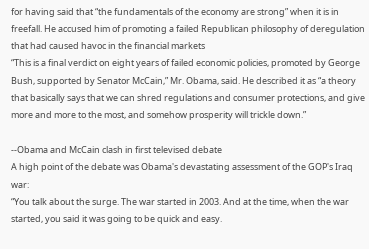for having said that “the fundamentals of the economy are strong” when it is in freefall. He accused him of promoting a failed Republican philosophy of deregulation that had caused havoc in the financial markets
“This is a final verdict on eight years of failed economic policies, promoted by George Bush, supported by Senator McCain,” Mr. Obama, said. He described it as “a theory that basically says that we can shred regulations and consumer protections, and give more and more to the most, and somehow prosperity will trickle down.”

--Obama and McCain clash in first televised debate
A high point of the debate was Obama's devastating assessment of the GOP's Iraq war:
“You talk about the surge. The war started in 2003. And at the time, when the war started, you said it was going to be quick and easy.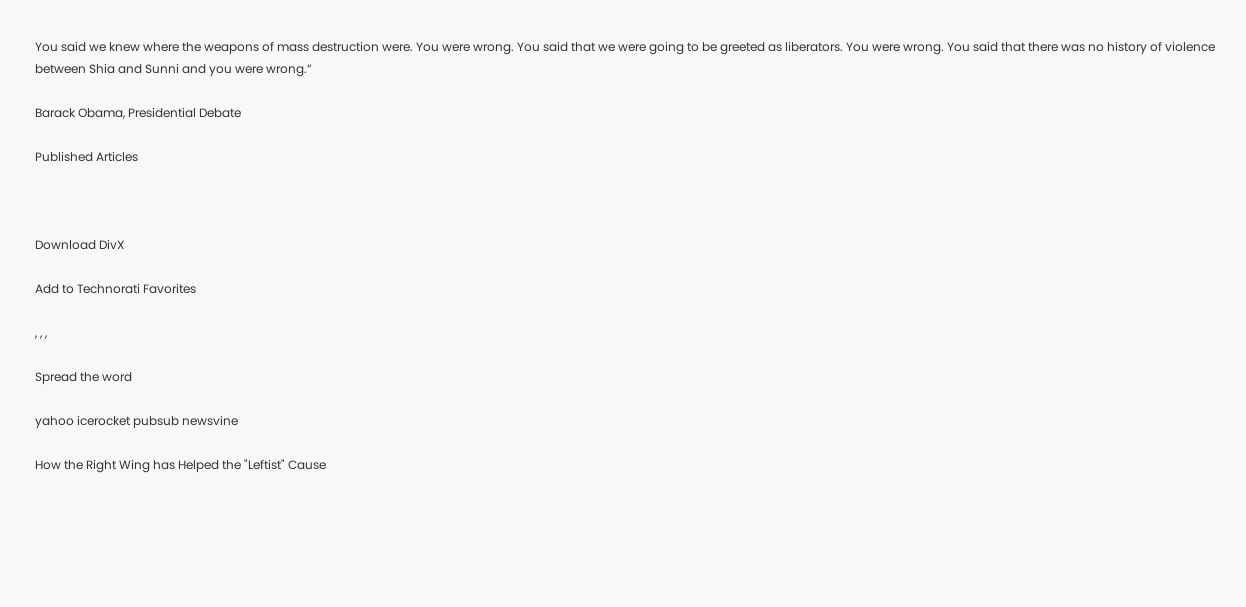You said we knew where the weapons of mass destruction were. You were wrong. You said that we were going to be greeted as liberators. You were wrong. You said that there was no history of violence between Shia and Sunni and you were wrong.”

Barack Obama, Presidential Debate

Published Articles



Download DivX

Add to Technorati Favorites

, , ,

Spread the word

yahoo icerocket pubsub newsvine

How the Right Wing has Helped the "Leftist" Cause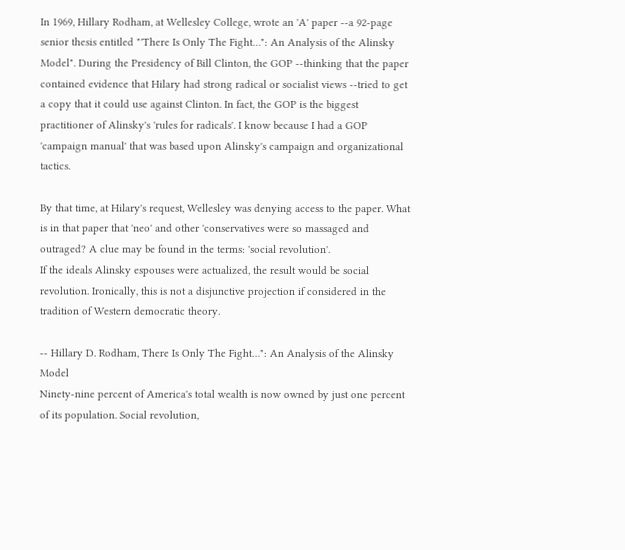In 1969, Hillary Rodham, at Wellesley College, wrote an 'A' paper --a 92-page senior thesis entitled "'There Is Only The Fight…": An Analysis of the Alinsky Model". During the Presidency of Bill Clinton, the GOP --thinking that the paper contained evidence that Hilary had strong radical or socialist views --tried to get a copy that it could use against Clinton. In fact, the GOP is the biggest practitioner of Alinsky's 'rules for radicals'. I know because I had a GOP 'campaign manual' that was based upon Alinsky's campaign and organizational tactics.

By that time, at Hilary's request, Wellesley was denying access to the paper. What is in that paper that 'neo' and other 'conservatives were so massaged and outraged? A clue may be found in the terms: 'social revolution'.
If the ideals Alinsky espouses were actualized, the result would be social revolution. Ironically, this is not a disjunctive projection if considered in the tradition of Western democratic theory.

-- Hillary D. Rodham, There Is Only The Fight…": An Analysis of the Alinsky Model
Ninety-nine percent of America's total wealth is now owned by just one percent of its population. Social revolution,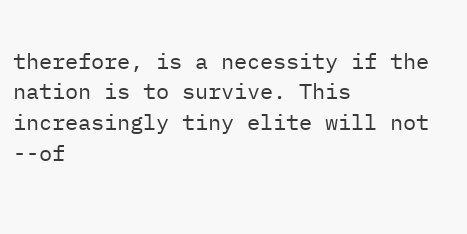therefore, is a necessity if the nation is to survive. This increasingly tiny elite will not --of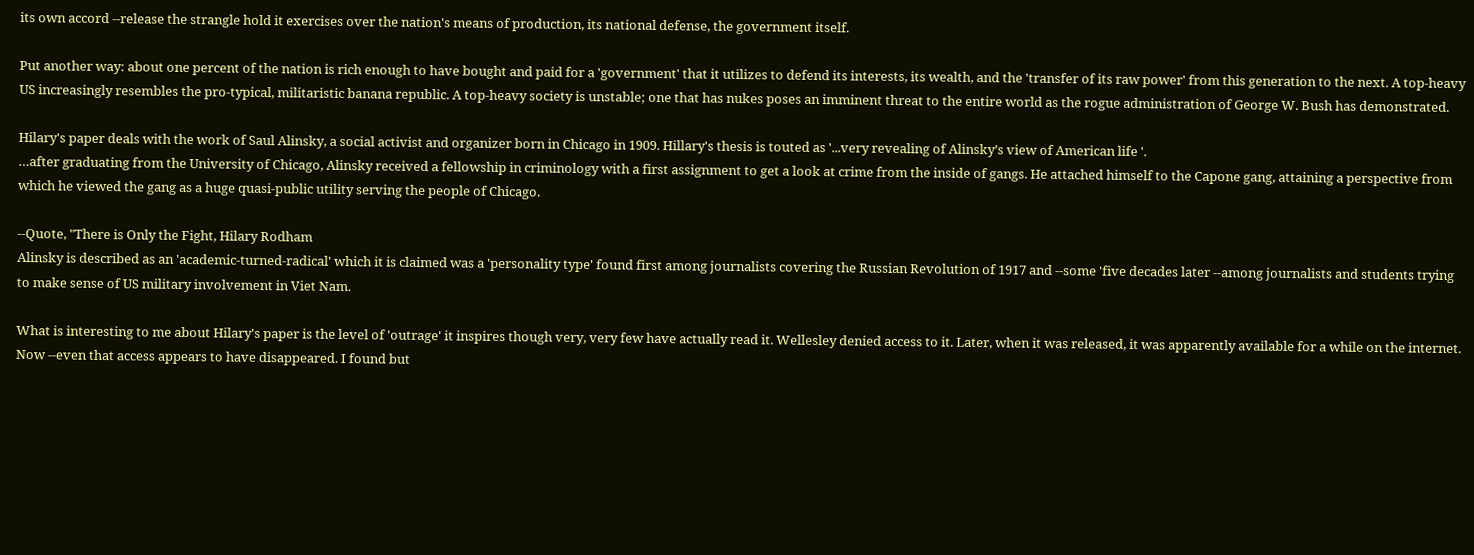its own accord --release the strangle hold it exercises over the nation's means of production, its national defense, the government itself.

Put another way: about one percent of the nation is rich enough to have bought and paid for a 'government' that it utilizes to defend its interests, its wealth, and the 'transfer of its raw power' from this generation to the next. A top-heavy US increasingly resembles the pro-typical, militaristic banana republic. A top-heavy society is unstable; one that has nukes poses an imminent threat to the entire world as the rogue administration of George W. Bush has demonstrated.

Hilary's paper deals with the work of Saul Alinsky, a social activist and organizer born in Chicago in 1909. Hillary's thesis is touted as '...very revealing of Alinsky’s view of American life '.
…after graduating from the University of Chicago, Alinsky received a fellowship in criminology with a first assignment to get a look at crime from the inside of gangs. He attached himself to the Capone gang, attaining a perspective from which he viewed the gang as a huge quasi-public utility serving the people of Chicago.

--Quote, "There is Only the Fight, Hilary Rodham
Alinsky is described as an 'academic-turned-radical' which it is claimed was a 'personality type' found first among journalists covering the Russian Revolution of 1917 and --some 'five decades later --among journalists and students trying to make sense of US military involvement in Viet Nam.

What is interesting to me about Hilary's paper is the level of 'outrage' it inspires though very, very few have actually read it. Wellesley denied access to it. Later, when it was released, it was apparently available for a while on the internet. Now --even that access appears to have disappeared. I found but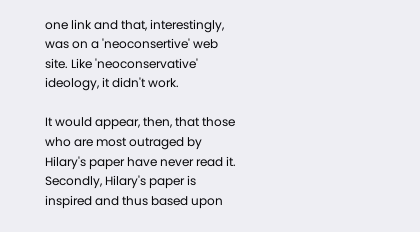one link and that, interestingly, was on a 'neoconsertive' web site. Like 'neoconservative' ideology, it didn't work.

It would appear, then, that those who are most outraged by Hilary's paper have never read it. Secondly, Hilary's paper is inspired and thus based upon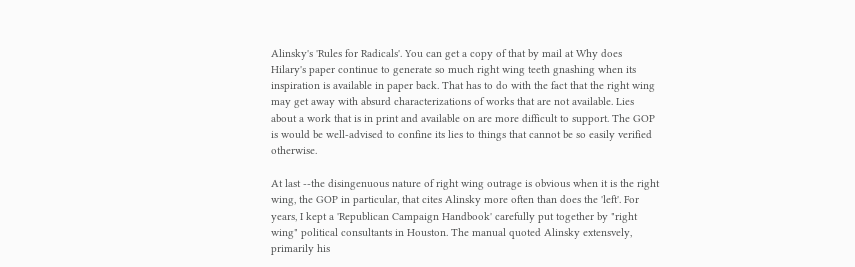Alinsky's 'Rules for Radicals'. You can get a copy of that by mail at Why does Hilary's paper continue to generate so much right wing teeth gnashing when its inspiration is available in paper back. That has to do with the fact that the right wing may get away with absurd characterizations of works that are not available. Lies about a work that is in print and available on are more difficult to support. The GOP is would be well-advised to confine its lies to things that cannot be so easily verified otherwise.

At last --the disingenuous nature of right wing outrage is obvious when it is the right wing, the GOP in particular, that cites Alinsky more often than does the 'left'. For years, I kept a 'Republican Campaign Handbook' carefully put together by "right wing" political consultants in Houston. The manual quoted Alinsky extensvely, primarily his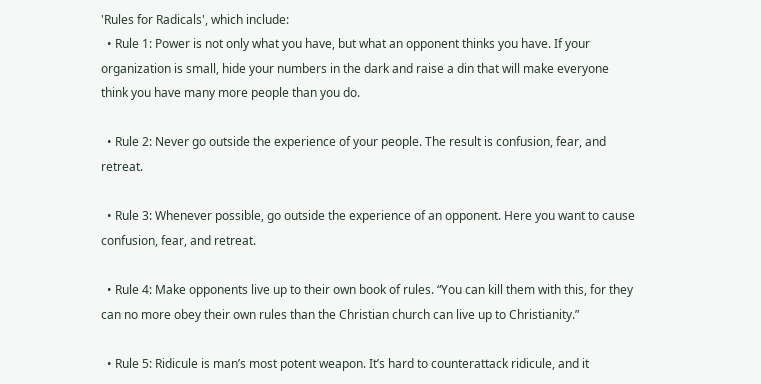'Rules for Radicals', which include:
  • Rule 1: Power is not only what you have, but what an opponent thinks you have. If your organization is small, hide your numbers in the dark and raise a din that will make everyone think you have many more people than you do.

  • Rule 2: Never go outside the experience of your people. The result is confusion, fear, and retreat.

  • Rule 3: Whenever possible, go outside the experience of an opponent. Here you want to cause confusion, fear, and retreat.

  • Rule 4: Make opponents live up to their own book of rules. “You can kill them with this, for they can no more obey their own rules than the Christian church can live up to Christianity.”

  • Rule 5: Ridicule is man’s most potent weapon. It’s hard to counterattack ridicule, and it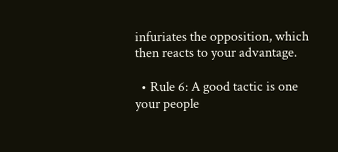infuriates the opposition, which then reacts to your advantage.

  • Rule 6: A good tactic is one your people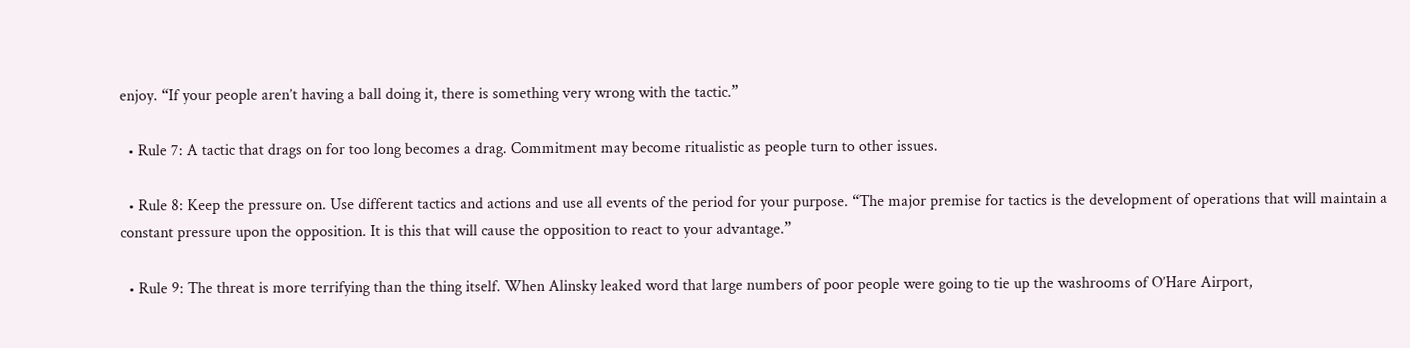enjoy. “If your people aren’t having a ball doing it, there is something very wrong with the tactic.”

  • Rule 7: A tactic that drags on for too long becomes a drag. Commitment may become ritualistic as people turn to other issues.

  • Rule 8: Keep the pressure on. Use different tactics and actions and use all events of the period for your purpose. “The major premise for tactics is the development of operations that will maintain a constant pressure upon the opposition. It is this that will cause the opposition to react to your advantage.”

  • Rule 9: The threat is more terrifying than the thing itself. When Alinsky leaked word that large numbers of poor people were going to tie up the washrooms of O’Hare Airport,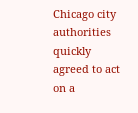Chicago city authorities quickly agreed to act on a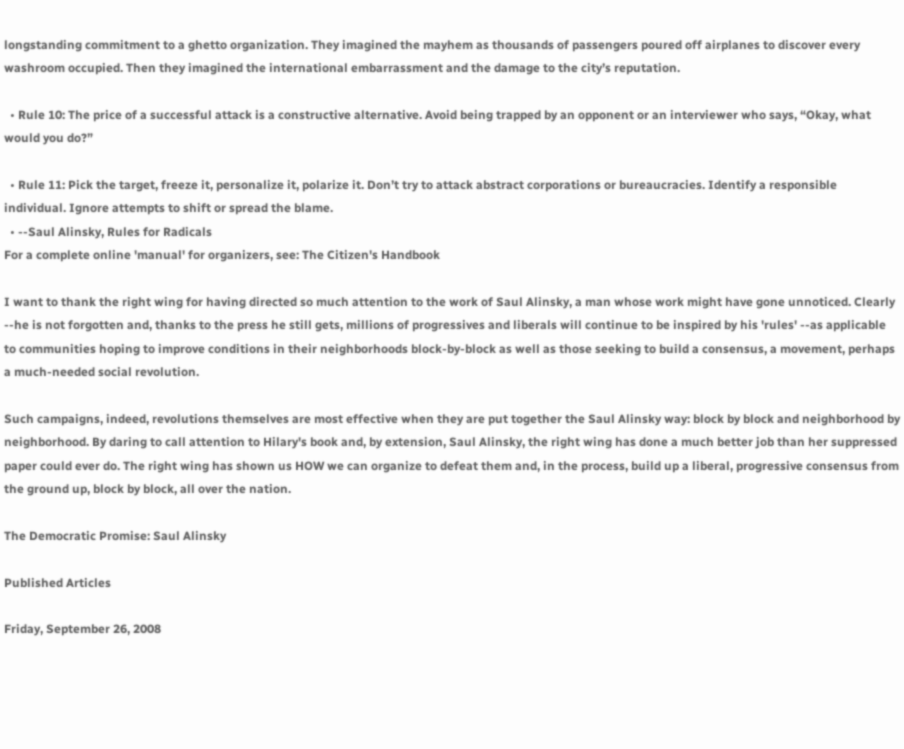longstanding commitment to a ghetto organization. They imagined the mayhem as thousands of passengers poured off airplanes to discover every washroom occupied. Then they imagined the international embarrassment and the damage to the city’s reputation.

  • Rule 10: The price of a successful attack is a constructive alternative. Avoid being trapped by an opponent or an interviewer who says, “Okay, what would you do?”

  • Rule 11: Pick the target, freeze it, personalize it, polarize it. Don’t try to attack abstract corporations or bureaucracies. Identify a responsible individual. Ignore attempts to shift or spread the blame.
  • --Saul Alinsky, Rules for Radicals
For a complete online 'manual' for organizers, see: The Citizen's Handbook

I want to thank the right wing for having directed so much attention to the work of Saul Alinsky, a man whose work might have gone unnoticed. Clearly --he is not forgotten and, thanks to the press he still gets, millions of progressives and liberals will continue to be inspired by his 'rules' --as applicable to communities hoping to improve conditions in their neighborhoods block-by-block as well as those seeking to build a consensus, a movement, perhaps a much-needed social revolution.

Such campaigns, indeed, revolutions themselves are most effective when they are put together the Saul Alinsky way: block by block and neighborhood by neighborhood. By daring to call attention to Hilary's book and, by extension, Saul Alinsky, the right wing has done a much better job than her suppressed paper could ever do. The right wing has shown us HOW we can organize to defeat them and, in the process, build up a liberal, progressive consensus from the ground up, block by block, all over the nation.

The Democratic Promise: Saul Alinsky

Published Articles

Friday, September 26, 2008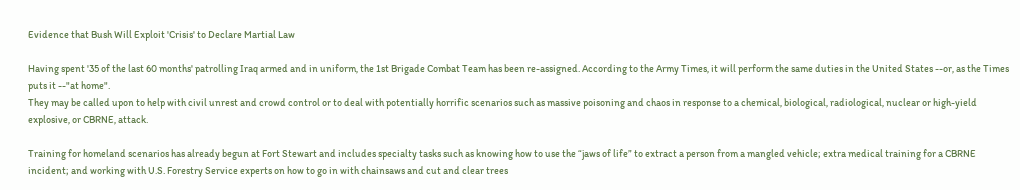Evidence that Bush Will Exploit 'Crisis' to Declare Martial Law

Having spent '35 of the last 60 months' patrolling Iraq armed and in uniform, the 1st Brigade Combat Team has been re-assigned. According to the Army Times, it will perform the same duties in the United States --or, as the Times puts it --"at home".
They may be called upon to help with civil unrest and crowd control or to deal with potentially horrific scenarios such as massive poisoning and chaos in response to a chemical, biological, radiological, nuclear or high-yield explosive, or CBRNE, attack.

Training for homeland scenarios has already begun at Fort Stewart and includes specialty tasks such as knowing how to use the “jaws of life” to extract a person from a mangled vehicle; extra medical training for a CBRNE incident; and working with U.S. Forestry Service experts on how to go in with chainsaws and cut and clear trees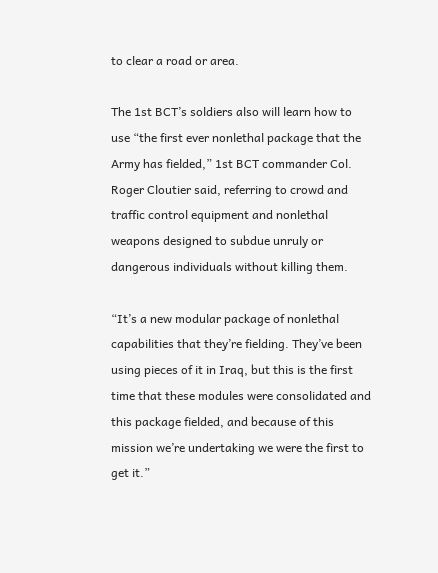to clear a road or area.

The 1st BCT’s soldiers also will learn how to use “the first ever nonlethal package that the Army has fielded,” 1st BCT commander Col. Roger Cloutier said, referring to crowd and traffic control equipment and nonlethal weapons designed to subdue unruly or dangerous individuals without killing them.

“It’s a new modular package of nonlethal capabilities that they’re fielding. They’ve been using pieces of it in Iraq, but this is the first time that these modules were consolidated and this package fielded, and because of this mission we’re undertaking we were the first to get it.”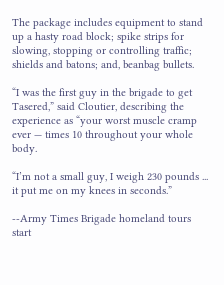The package includes equipment to stand up a hasty road block; spike strips for slowing, stopping or controlling traffic; shields and batons; and, beanbag bullets.

“I was the first guy in the brigade to get Tasered,” said Cloutier, describing the experience as “your worst muscle cramp ever — times 10 throughout your whole body.

“I’m not a small guy, I weigh 230 pounds ... it put me on my knees in seconds.”

--Army Times Brigade homeland tours start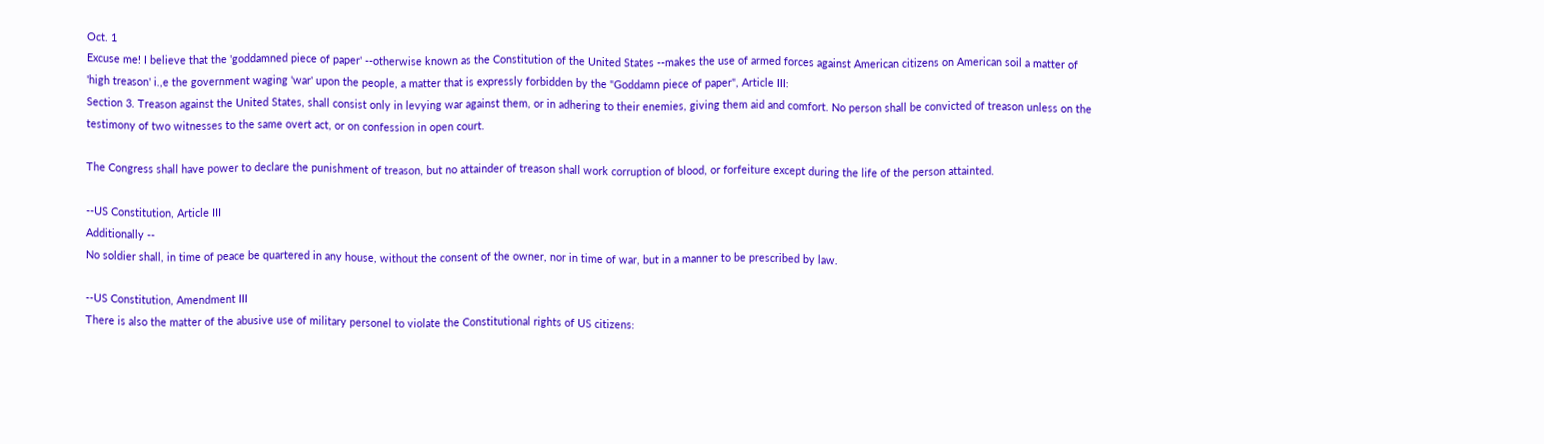Oct. 1
Excuse me! I believe that the 'goddamned piece of paper' --otherwise known as the Constitution of the United States --makes the use of armed forces against American citizens on American soil a matter of 'high treason' i.,e the government waging 'war' upon the people, a matter that is expressly forbidden by the "Goddamn piece of paper", Article III:
Section 3. Treason against the United States, shall consist only in levying war against them, or in adhering to their enemies, giving them aid and comfort. No person shall be convicted of treason unless on the testimony of two witnesses to the same overt act, or on confession in open court.

The Congress shall have power to declare the punishment of treason, but no attainder of treason shall work corruption of blood, or forfeiture except during the life of the person attainted.

--US Constitution, Article III
Additionally --
No soldier shall, in time of peace be quartered in any house, without the consent of the owner, nor in time of war, but in a manner to be prescribed by law.

--US Constitution, Amendment III
There is also the matter of the abusive use of military personel to violate the Constitutional rights of US citizens: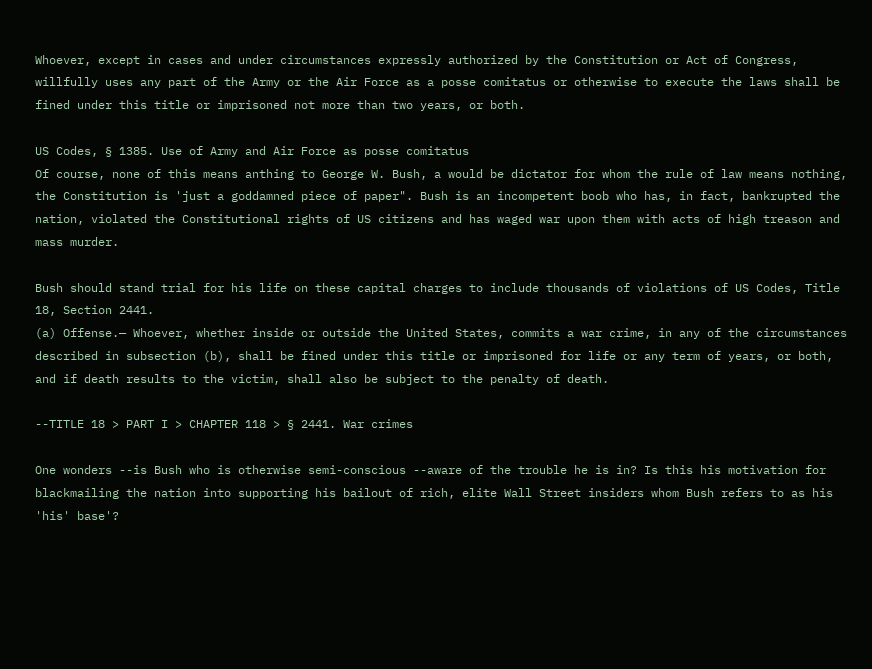Whoever, except in cases and under circumstances expressly authorized by the Constitution or Act of Congress, willfully uses any part of the Army or the Air Force as a posse comitatus or otherwise to execute the laws shall be fined under this title or imprisoned not more than two years, or both.

US Codes, § 1385. Use of Army and Air Force as posse comitatus
Of course, none of this means anthing to George W. Bush, a would be dictator for whom the rule of law means nothing, the Constitution is 'just a goddamned piece of paper". Bush is an incompetent boob who has, in fact, bankrupted the nation, violated the Constitutional rights of US citizens and has waged war upon them with acts of high treason and mass murder.

Bush should stand trial for his life on these capital charges to include thousands of violations of US Codes, Title 18, Section 2441.
(a) Offense.— Whoever, whether inside or outside the United States, commits a war crime, in any of the circumstances described in subsection (b), shall be fined under this title or imprisoned for life or any term of years, or both, and if death results to the victim, shall also be subject to the penalty of death.

--TITLE 18 > PART I > CHAPTER 118 > § 2441. War crimes

One wonders --is Bush who is otherwise semi-conscious --aware of the trouble he is in? Is this his motivation for blackmailing the nation into supporting his bailout of rich, elite Wall Street insiders whom Bush refers to as his 'his' base'?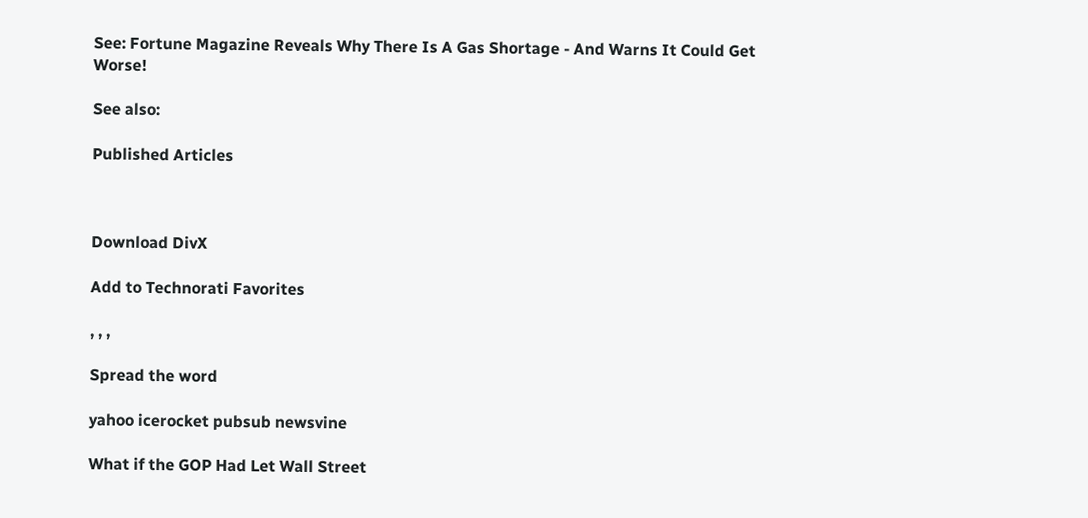See: Fortune Magazine Reveals Why There Is A Gas Shortage - And Warns It Could Get Worse!

See also:

Published Articles



Download DivX

Add to Technorati Favorites

, , ,

Spread the word

yahoo icerocket pubsub newsvine

What if the GOP Had Let Wall Street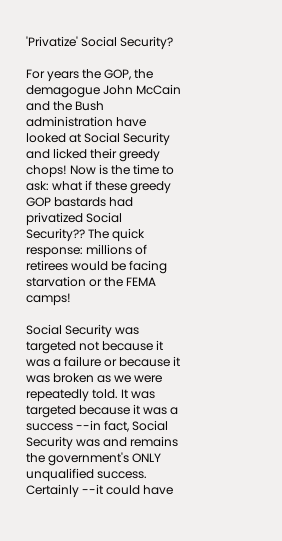'Privatize' Social Security?

For years the GOP, the demagogue John McCain and the Bush administration have looked at Social Security and licked their greedy chops! Now is the time to ask: what if these greedy GOP bastards had privatized Social Security?? The quick response: millions of retirees would be facing starvation or the FEMA camps!

Social Security was targeted not because it was a failure or because it was broken as we were repeatedly told. It was targeted because it was a success --in fact, Social Security was and remains the government's ONLY unqualified success. Certainly --it could have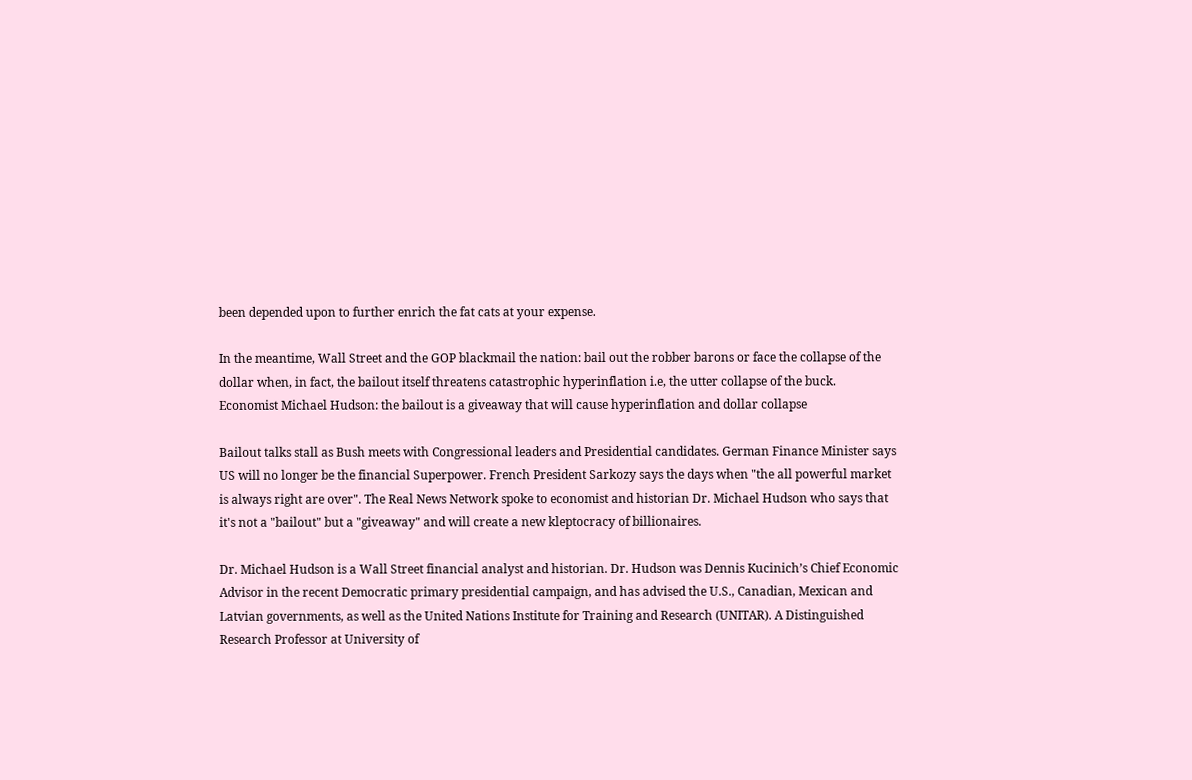been depended upon to further enrich the fat cats at your expense.

In the meantime, Wall Street and the GOP blackmail the nation: bail out the robber barons or face the collapse of the dollar when, in fact, the bailout itself threatens catastrophic hyperinflation i.e, the utter collapse of the buck.
Economist Michael Hudson: the bailout is a giveaway that will cause hyperinflation and dollar collapse

Bailout talks stall as Bush meets with Congressional leaders and Presidential candidates. German Finance Minister says US will no longer be the financial Superpower. French President Sarkozy says the days when "the all powerful market is always right are over". The Real News Network spoke to economist and historian Dr. Michael Hudson who says that it's not a "bailout" but a "giveaway" and will create a new kleptocracy of billionaires.

Dr. Michael Hudson is a Wall Street financial analyst and historian. Dr. Hudson was Dennis Kucinich’s Chief Economic Advisor in the recent Democratic primary presidential campaign, and has advised the U.S., Canadian, Mexican and Latvian governments, as well as the United Nations Institute for Training and Research (UNITAR). A Distinguished Research Professor at University of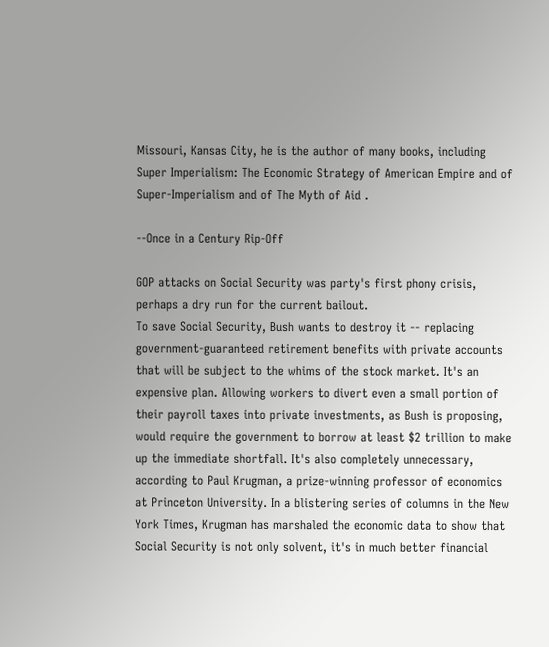Missouri, Kansas City, he is the author of many books, including Super Imperialism: The Economic Strategy of American Empire and of Super-Imperialism and of The Myth of Aid .

--Once in a Century Rip-Off

GOP attacks on Social Security was party's first phony crisis, perhaps a dry run for the current bailout.
To save Social Security, Bush wants to destroy it -- replacing government-guaranteed retirement benefits with private accounts that will be subject to the whims of the stock market. It's an expensive plan. Allowing workers to divert even a small portion of their payroll taxes into private investments, as Bush is proposing, would require the government to borrow at least $2 trillion to make up the immediate shortfall. It's also completely unnecessary, according to Paul Krugman, a prize-winning professor of economics at Princeton University. In a blistering series of columns in the New York Times, Krugman has marshaled the economic data to show that Social Security is not only solvent, it's in much better financial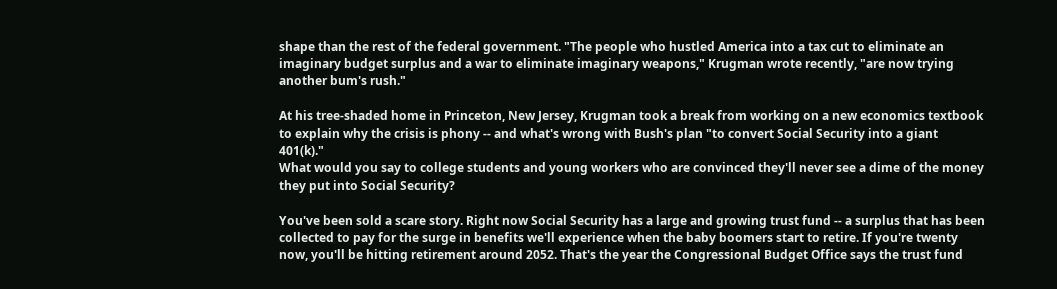shape than the rest of the federal government. "The people who hustled America into a tax cut to eliminate an imaginary budget surplus and a war to eliminate imaginary weapons," Krugman wrote recently, "are now trying another bum's rush."

At his tree-shaded home in Princeton, New Jersey, Krugman took a break from working on a new economics textbook to explain why the crisis is phony -- and what's wrong with Bush's plan "to convert Social Security into a giant 401(k)."
What would you say to college students and young workers who are convinced they'll never see a dime of the money they put into Social Security?

You've been sold a scare story. Right now Social Security has a large and growing trust fund -- a surplus that has been collected to pay for the surge in benefits we'll experience when the baby boomers start to retire. If you're twenty now, you'll be hitting retirement around 2052. That's the year the Congressional Budget Office says the trust fund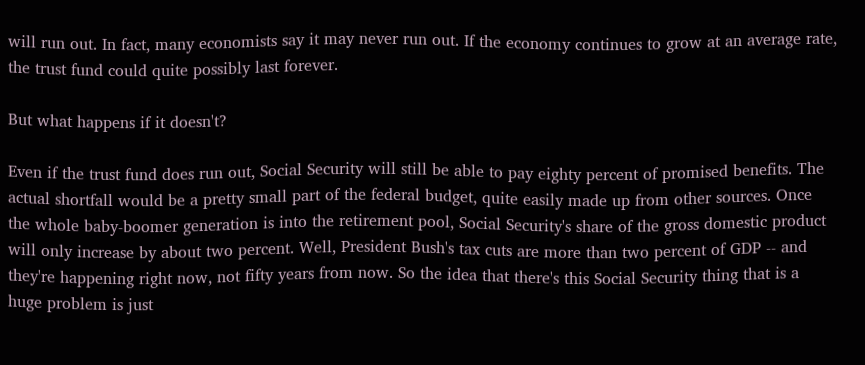will run out. In fact, many economists say it may never run out. If the economy continues to grow at an average rate, the trust fund could quite possibly last forever.

But what happens if it doesn't?

Even if the trust fund does run out, Social Security will still be able to pay eighty percent of promised benefits. The actual shortfall would be a pretty small part of the federal budget, quite easily made up from other sources. Once the whole baby-boomer generation is into the retirement pool, Social Security's share of the gross domestic product will only increase by about two percent. Well, President Bush's tax cuts are more than two percent of GDP -- and they're happening right now, not fifty years from now. So the idea that there's this Social Security thing that is a huge problem is just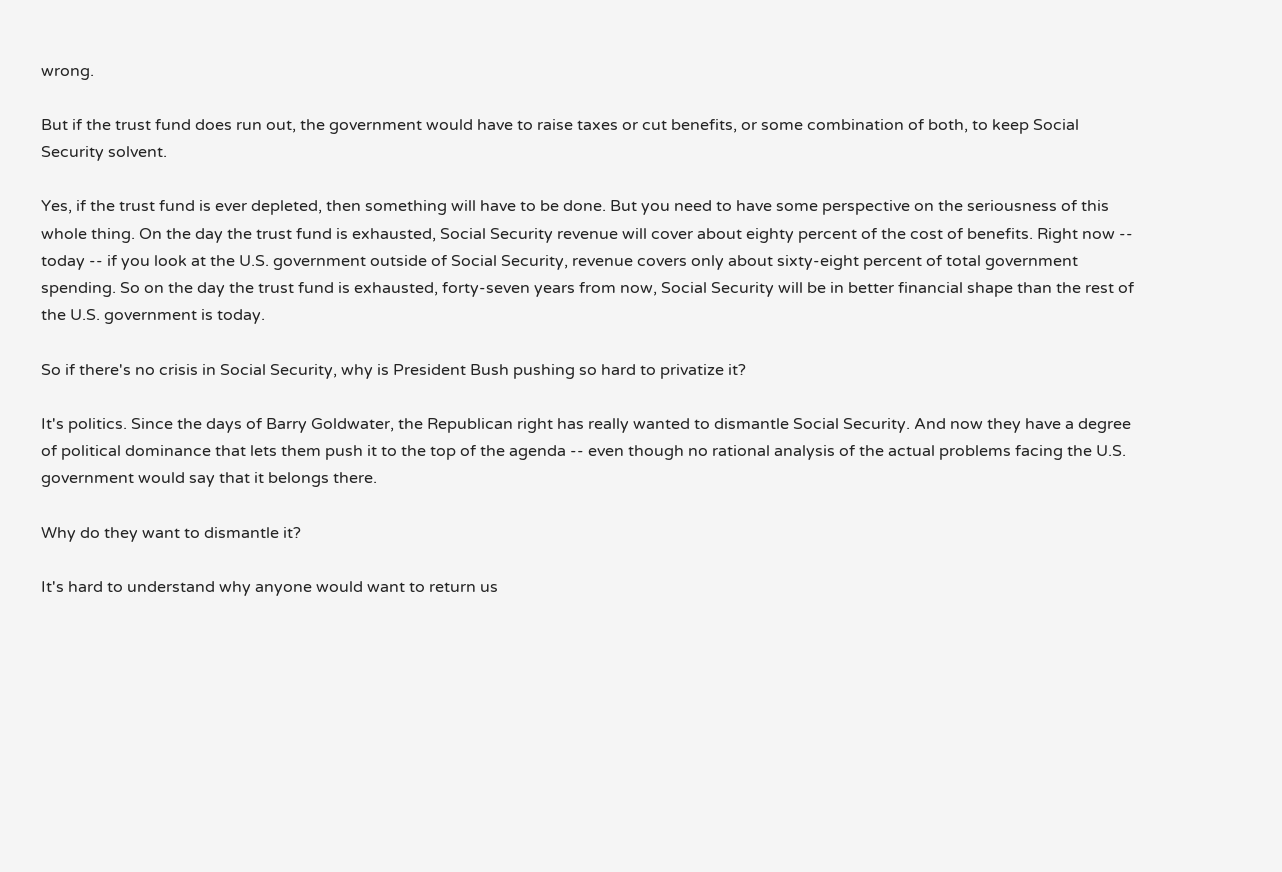wrong.

But if the trust fund does run out, the government would have to raise taxes or cut benefits, or some combination of both, to keep Social Security solvent.

Yes, if the trust fund is ever depleted, then something will have to be done. But you need to have some perspective on the seriousness of this whole thing. On the day the trust fund is exhausted, Social Security revenue will cover about eighty percent of the cost of benefits. Right now -- today -- if you look at the U.S. government outside of Social Security, revenue covers only about sixty-eight percent of total government spending. So on the day the trust fund is exhausted, forty-seven years from now, Social Security will be in better financial shape than the rest of the U.S. government is today.

So if there's no crisis in Social Security, why is President Bush pushing so hard to privatize it?

It's politics. Since the days of Barry Goldwater, the Republican right has really wanted to dismantle Social Security. And now they have a degree of political dominance that lets them push it to the top of the agenda -- even though no rational analysis of the actual problems facing the U.S. government would say that it belongs there.

Why do they want to dismantle it?

It's hard to understand why anyone would want to return us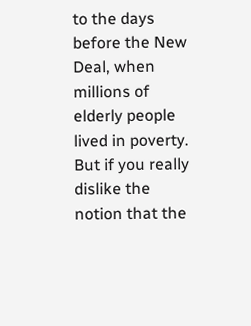to the days before the New Deal, when millions of elderly people lived in poverty. But if you really dislike the notion that the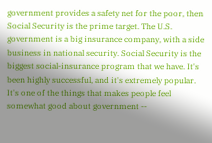government provides a safety net for the poor, then Social Security is the prime target. The U.S. government is a big insurance company, with a side business in national security. Social Security is the biggest social-insurance program that we have. It's been highly successful, and it's extremely popular. It's one of the things that makes people feel somewhat good about government --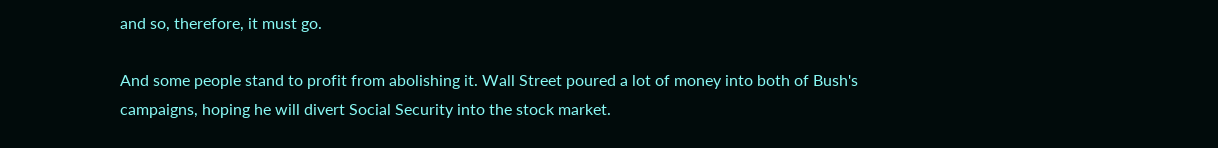and so, therefore, it must go.

And some people stand to profit from abolishing it. Wall Street poured a lot of money into both of Bush's campaigns, hoping he will divert Social Security into the stock market.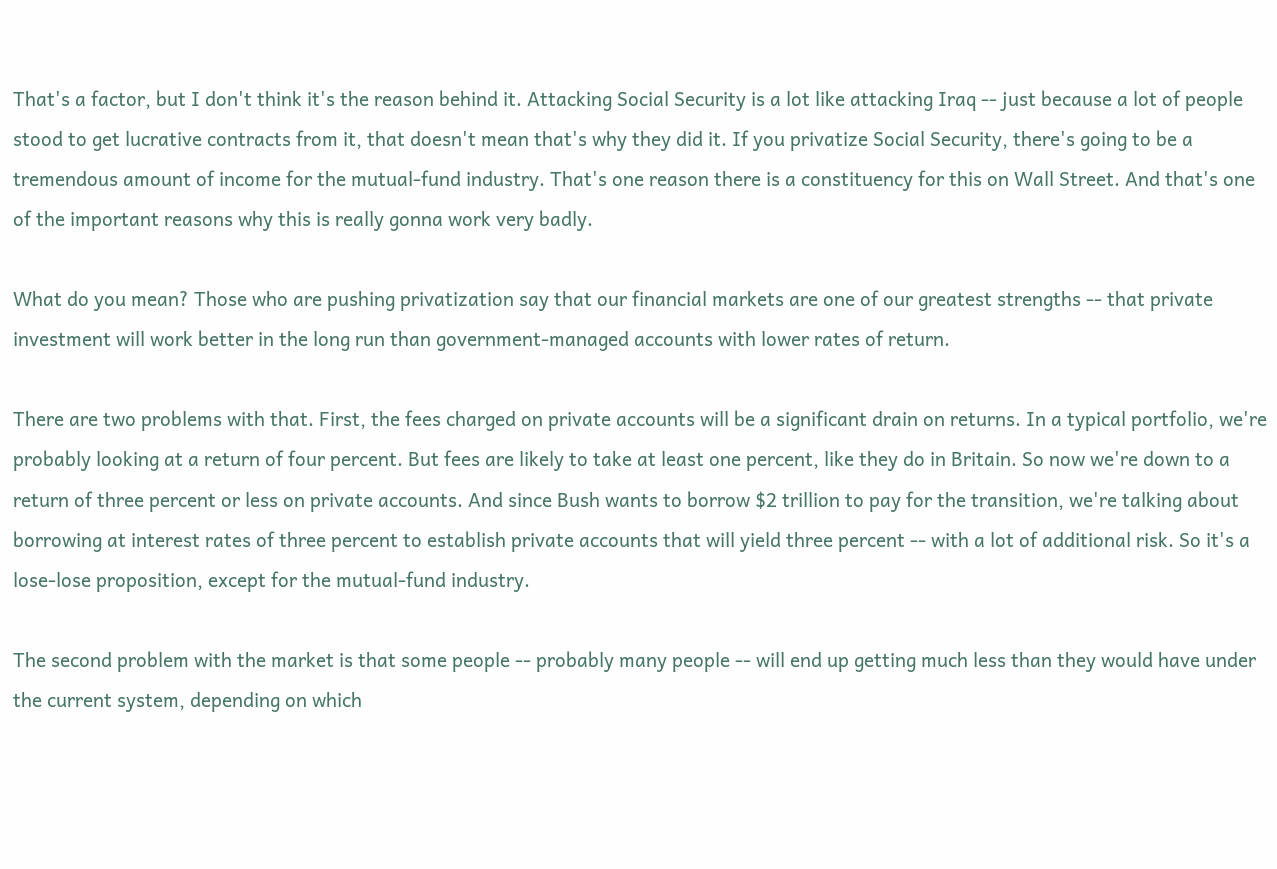That's a factor, but I don't think it's the reason behind it. Attacking Social Security is a lot like attacking Iraq -- just because a lot of people stood to get lucrative contracts from it, that doesn't mean that's why they did it. If you privatize Social Security, there's going to be a tremendous amount of income for the mutual-fund industry. That's one reason there is a constituency for this on Wall Street. And that's one of the important reasons why this is really gonna work very badly.

What do you mean? Those who are pushing privatization say that our financial markets are one of our greatest strengths -- that private investment will work better in the long run than government-managed accounts with lower rates of return.

There are two problems with that. First, the fees charged on private accounts will be a significant drain on returns. In a typical portfolio, we're probably looking at a return of four percent. But fees are likely to take at least one percent, like they do in Britain. So now we're down to a return of three percent or less on private accounts. And since Bush wants to borrow $2 trillion to pay for the transition, we're talking about borrowing at interest rates of three percent to establish private accounts that will yield three percent -- with a lot of additional risk. So it's a lose-lose proposition, except for the mutual-fund industry.

The second problem with the market is that some people -- probably many people -- will end up getting much less than they would have under the current system, depending on which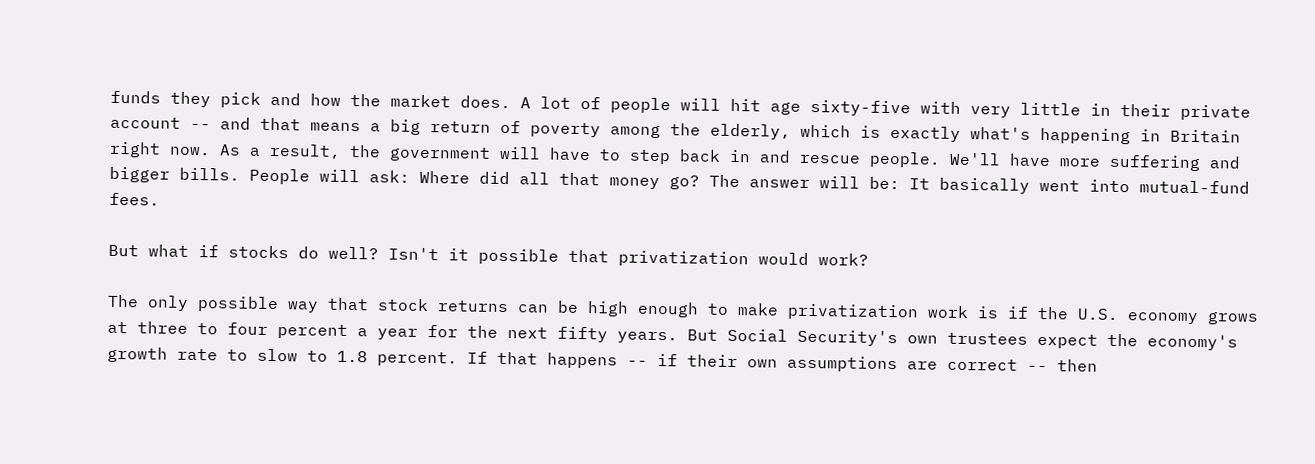funds they pick and how the market does. A lot of people will hit age sixty-five with very little in their private account -- and that means a big return of poverty among the elderly, which is exactly what's happening in Britain right now. As a result, the government will have to step back in and rescue people. We'll have more suffering and bigger bills. People will ask: Where did all that money go? The answer will be: It basically went into mutual-fund fees.

But what if stocks do well? Isn't it possible that privatization would work?

The only possible way that stock returns can be high enough to make privatization work is if the U.S. economy grows at three to four percent a year for the next fifty years. But Social Security's own trustees expect the economy's growth rate to slow to 1.8 percent. If that happens -- if their own assumptions are correct -- then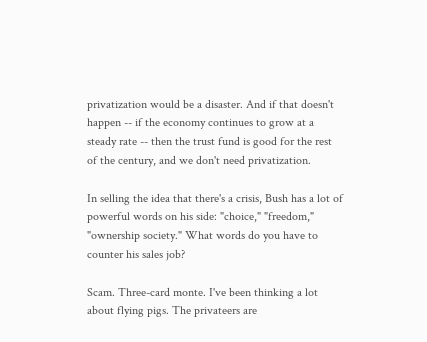privatization would be a disaster. And if that doesn't happen -- if the economy continues to grow at a steady rate -- then the trust fund is good for the rest of the century, and we don't need privatization.

In selling the idea that there's a crisis, Bush has a lot of powerful words on his side: "choice," "freedom," "ownership society." What words do you have to counter his sales job?

Scam. Three-card monte. I've been thinking a lot about flying pigs. The privateers are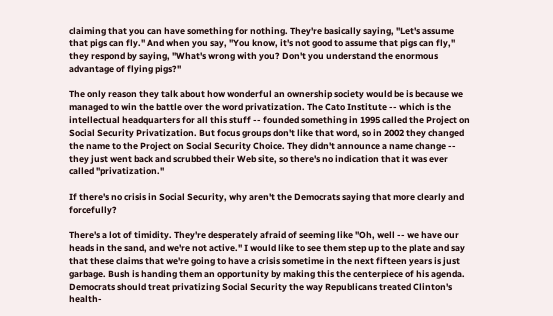claiming that you can have something for nothing. They're basically saying, "Let's assume that pigs can fly." And when you say, "You know, it's not good to assume that pigs can fly," they respond by saying, "What's wrong with you? Don't you understand the enormous advantage of flying pigs?"

The only reason they talk about how wonderful an ownership society would be is because we managed to win the battle over the word privatization. The Cato Institute -- which is the intellectual headquarters for all this stuff -- founded something in 1995 called the Project on Social Security Privatization. But focus groups don't like that word, so in 2002 they changed the name to the Project on Social Security Choice. They didn't announce a name change -- they just went back and scrubbed their Web site, so there's no indication that it was ever called "privatization."

If there's no crisis in Social Security, why aren't the Democrats saying that more clearly and forcefully?

There's a lot of timidity. They're desperately afraid of seeming like "Oh, well -- we have our heads in the sand, and we're not active." I would like to see them step up to the plate and say that these claims that we're going to have a crisis sometime in the next fifteen years is just garbage. Bush is handing them an opportunity by making this the centerpiece of his agenda. Democrats should treat privatizing Social Security the way Republicans treated Clinton's health-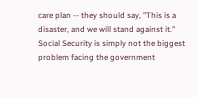care plan -- they should say, "This is a disaster, and we will stand against it." Social Security is simply not the biggest problem facing the government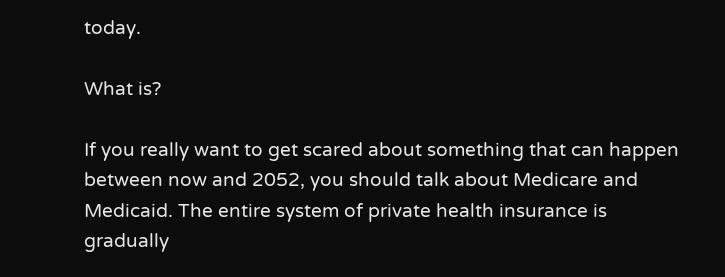today.

What is?

If you really want to get scared about something that can happen between now and 2052, you should talk about Medicare and Medicaid. The entire system of private health insurance is gradually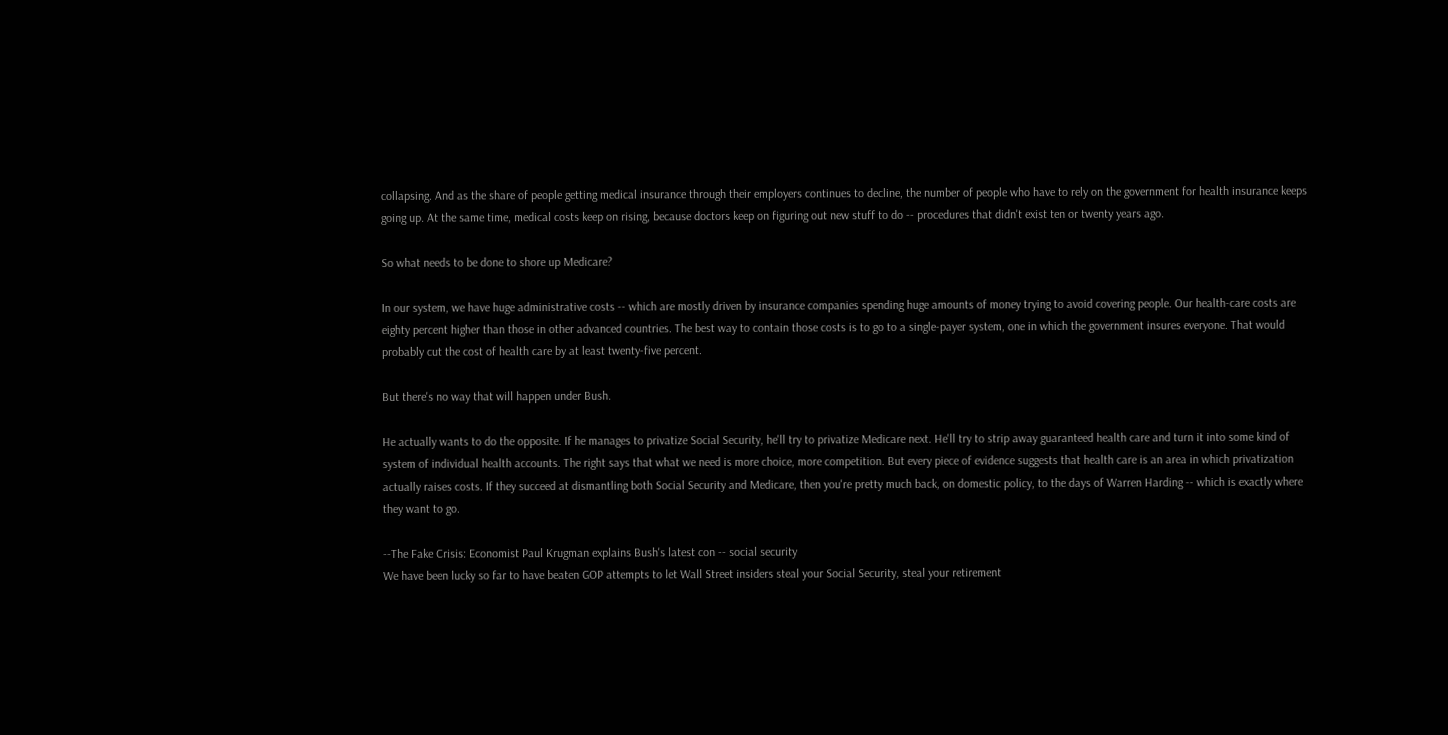collapsing. And as the share of people getting medical insurance through their employers continues to decline, the number of people who have to rely on the government for health insurance keeps going up. At the same time, medical costs keep on rising, because doctors keep on figuring out new stuff to do -- procedures that didn't exist ten or twenty years ago.

So what needs to be done to shore up Medicare?

In our system, we have huge administrative costs -- which are mostly driven by insurance companies spending huge amounts of money trying to avoid covering people. Our health-care costs are eighty percent higher than those in other advanced countries. The best way to contain those costs is to go to a single-payer system, one in which the government insures everyone. That would probably cut the cost of health care by at least twenty-five percent.

But there's no way that will happen under Bush.

He actually wants to do the opposite. If he manages to privatize Social Security, he'll try to privatize Medicare next. He'll try to strip away guaranteed health care and turn it into some kind of system of individual health accounts. The right says that what we need is more choice, more competition. But every piece of evidence suggests that health care is an area in which privatization actually raises costs. If they succeed at dismantling both Social Security and Medicare, then you're pretty much back, on domestic policy, to the days of Warren Harding -- which is exactly where they want to go.

--The Fake Crisis: Economist Paul Krugman explains Bush's latest con -- social security
We have been lucky so far to have beaten GOP attempts to let Wall Street insiders steal your Social Security, steal your retirement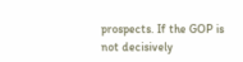prospects. If the GOP is not decisively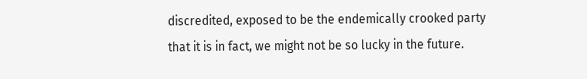discredited, exposed to be the endemically crooked party that it is in fact, we might not be so lucky in the future.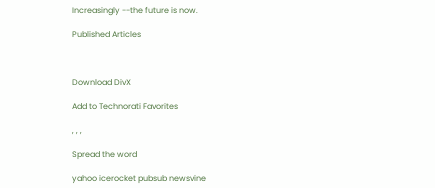Increasingly --the future is now.

Published Articles



Download DivX

Add to Technorati Favorites

, , ,

Spread the word

yahoo icerocket pubsub newsvine